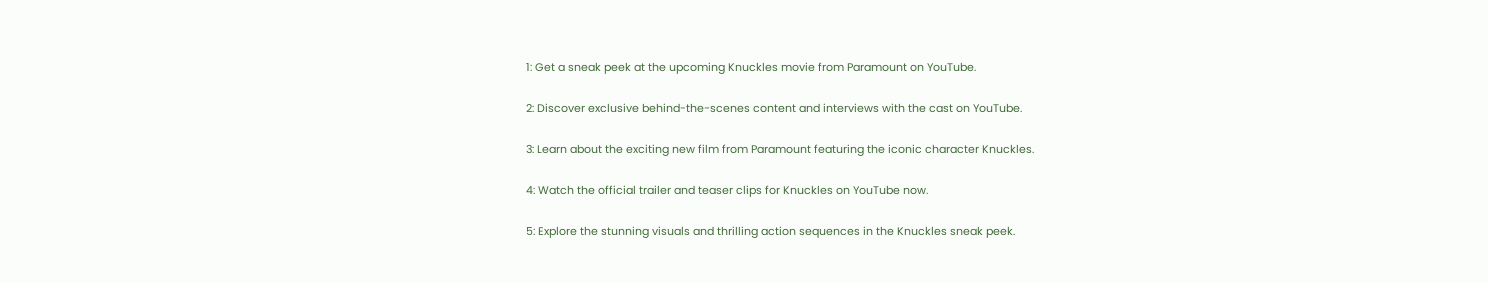1: Get a sneak peek at the upcoming Knuckles movie from Paramount on YouTube.

2: Discover exclusive behind-the-scenes content and interviews with the cast on YouTube.

3: Learn about the exciting new film from Paramount featuring the iconic character Knuckles.

4: Watch the official trailer and teaser clips for Knuckles on YouTube now.

5: Explore the stunning visuals and thrilling action sequences in the Knuckles sneak peek.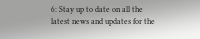6: Stay up to date on all the latest news and updates for the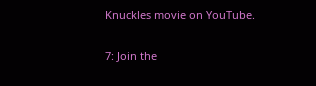Knuckles movie on YouTube.

7: Join the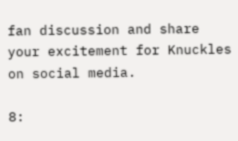fan discussion and share your excitement for Knuckles on social media.

8: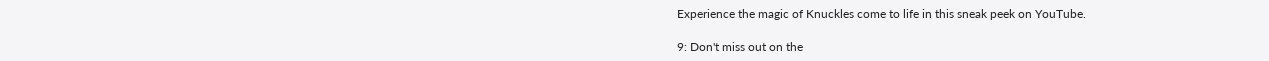Experience the magic of Knuckles come to life in this sneak peek on YouTube.

9: Don't miss out on the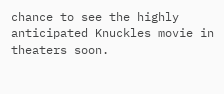chance to see the highly anticipated Knuckles movie in theaters soon.